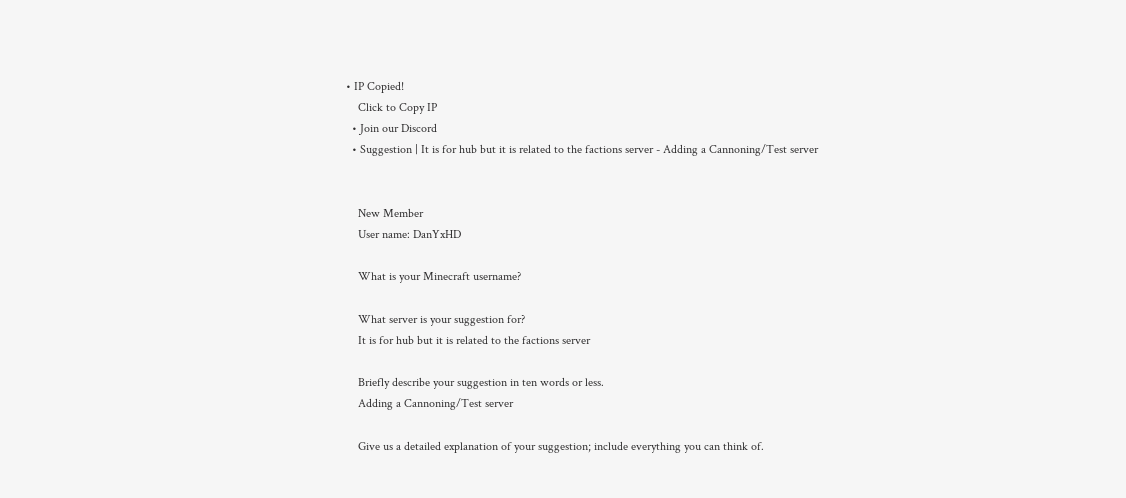• IP Copied!
    Click to Copy IP
  • Join our Discord
  • Suggestion | It is for hub but it is related to the factions server - Adding a Cannoning/Test server


    New Member
    User name: DanYxHD

    What is your Minecraft username?

    What server is your suggestion for?
    It is for hub but it is related to the factions server

    Briefly describe your suggestion in ten words or less.
    Adding a Cannoning/Test server

    Give us a detailed explanation of your suggestion; include everything you can think of.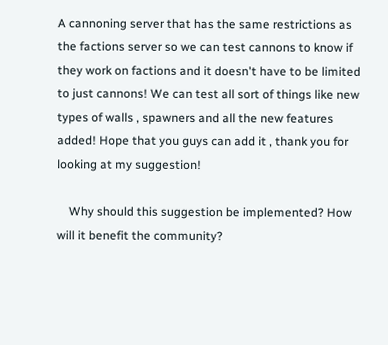A cannoning server that has the same restrictions as the factions server so we can test cannons to know if they work on factions and it doesn't have to be limited to just cannons! We can test all sort of things like new types of walls , spawners and all the new features added! Hope that you guys can add it , thank you for looking at my suggestion!

    Why should this suggestion be implemented? How will it benefit the community?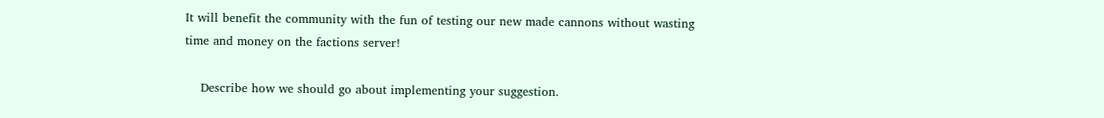It will benefit the community with the fun of testing our new made cannons without wasting time and money on the factions server!

    Describe how we should go about implementing your suggestion.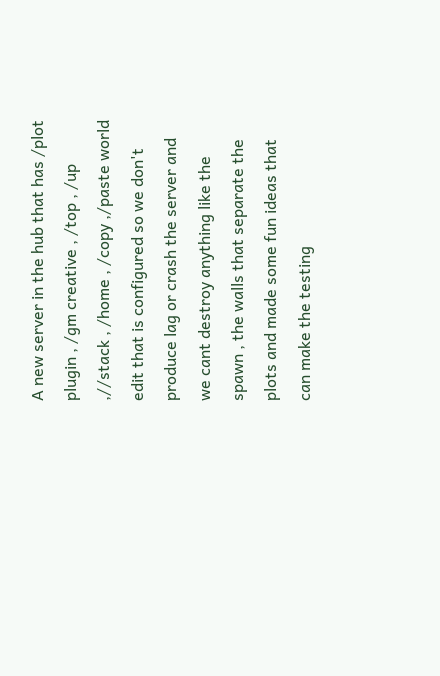A new server in the hub that has /plot plugin , /gm creative , /top , /up ,//stack , /home , /copy ,/paste world edit that is configured so we don't produce lag or crash the server and we cant destroy anything like the spawn , the walls that separate the plots and made some fun ideas that can make the testing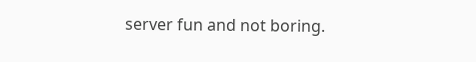server fun and not boring.